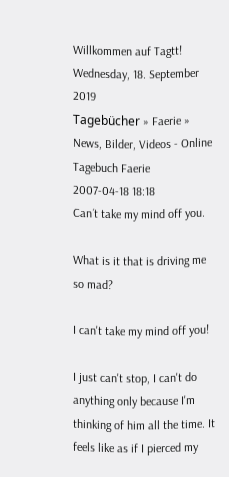Willkommen auf Tagtt!
Wednesday, 18. September 2019
Tagebücher » Faerie » News, Bilder, Videos - Online
Tagebuch Faerie
2007-04-18 18:18
Can´t take my mind off you.

What is it that is driving me so mad?

I can't take my mind off you!

I just can't stop, I can't do anything only because I'm thinking of him all the time. It feels like as if I pierced my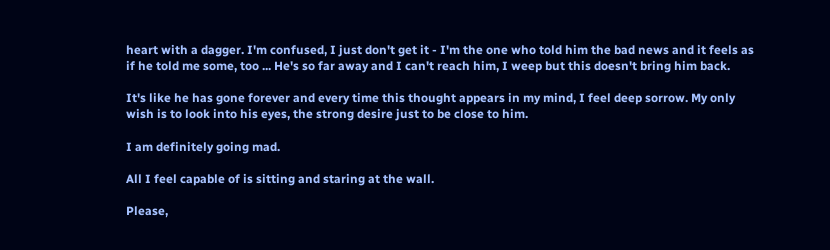heart with a dagger. I'm confused, I just don't get it - I'm the one who told him the bad news and it feels as if he told me some, too ... He's so far away and I can't reach him, I weep but this doesn't bring him back.

It's like he has gone forever and every time this thought appears in my mind, I feel deep sorrow. My only wish is to look into his eyes, the strong desire just to be close to him.

I am definitely going mad.

All I feel capable of is sitting and staring at the wall.

Please,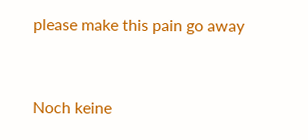please make this pain go away



Noch keine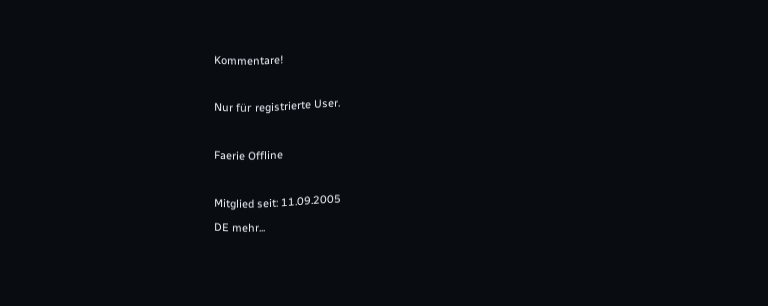Kommentare!

Nur für registrierte User.

Faerie Offline

Mitglied seit: 11.09.2005
DE mehr...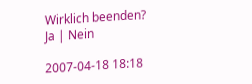Wirklich beenden?
Ja | Nein

2007-04-18 18:18